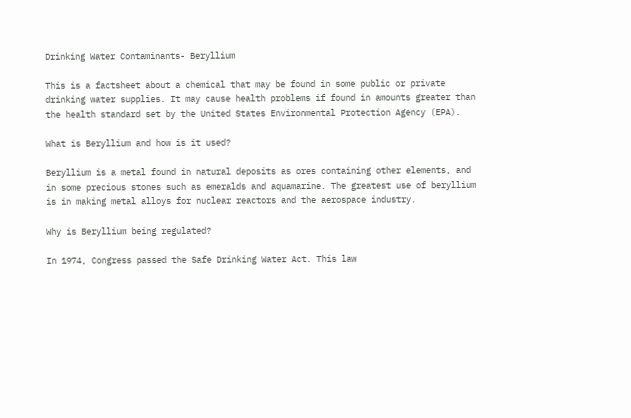Drinking Water Contaminants- Beryllium

This is a factsheet about a chemical that may be found in some public or private drinking water supplies. It may cause health problems if found in amounts greater than the health standard set by the United States Environmental Protection Agency (EPA).

What is Beryllium and how is it used?

Beryllium is a metal found in natural deposits as ores containing other elements, and in some precious stones such as emeralds and aquamarine. The greatest use of beryllium is in making metal alloys for nuclear reactors and the aerospace industry.

Why is Beryllium being regulated?

In 1974, Congress passed the Safe Drinking Water Act. This law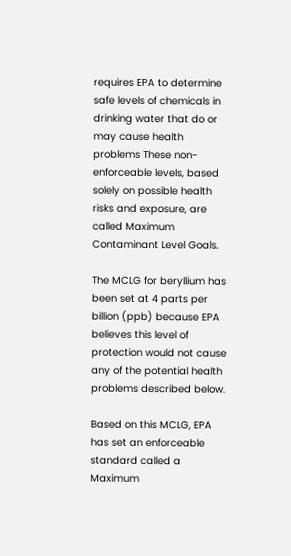requires EPA to determine safe levels of chemicals in drinking water that do or may cause health problems These non-enforceable levels, based solely on possible health risks and exposure, are called Maximum Contaminant Level Goals.

The MCLG for beryllium has been set at 4 parts per billion (ppb) because EPA believes this level of protection would not cause any of the potential health problems described below.

Based on this MCLG, EPA has set an enforceable standard called a Maximum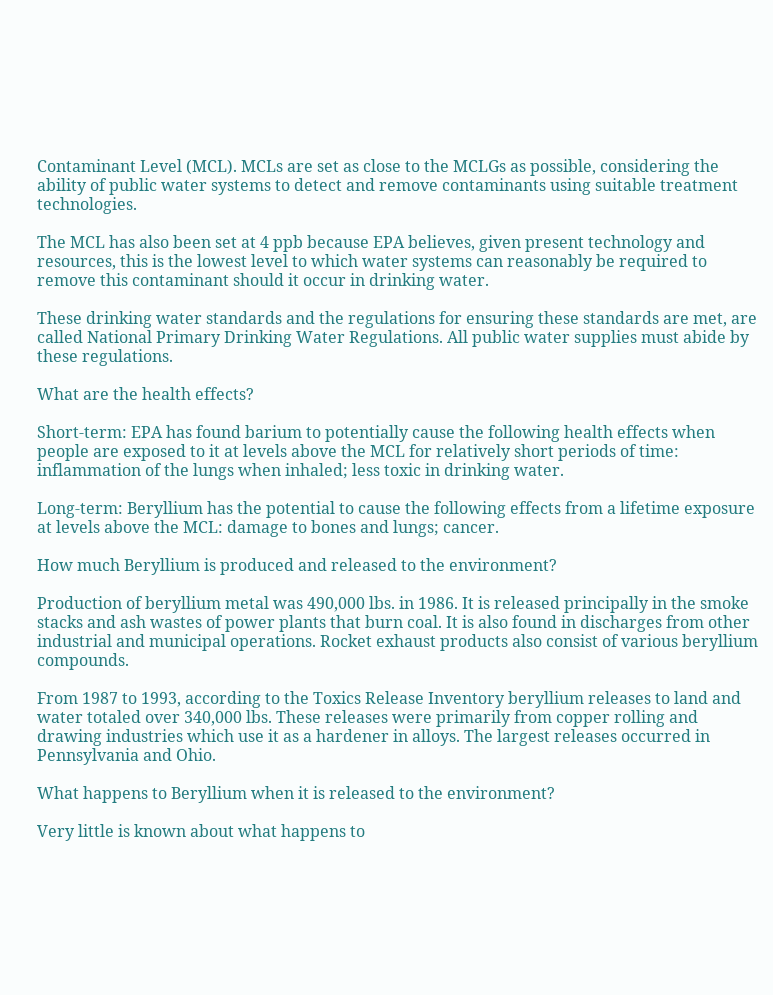Contaminant Level (MCL). MCLs are set as close to the MCLGs as possible, considering the ability of public water systems to detect and remove contaminants using suitable treatment technologies.

The MCL has also been set at 4 ppb because EPA believes, given present technology and resources, this is the lowest level to which water systems can reasonably be required to remove this contaminant should it occur in drinking water.

These drinking water standards and the regulations for ensuring these standards are met, are called National Primary Drinking Water Regulations. All public water supplies must abide by these regulations.

What are the health effects?

Short-term: EPA has found barium to potentially cause the following health effects when people are exposed to it at levels above the MCL for relatively short periods of time: inflammation of the lungs when inhaled; less toxic in drinking water.

Long-term: Beryllium has the potential to cause the following effects from a lifetime exposure at levels above the MCL: damage to bones and lungs; cancer.

How much Beryllium is produced and released to the environment?

Production of beryllium metal was 490,000 lbs. in 1986. It is released principally in the smoke stacks and ash wastes of power plants that burn coal. It is also found in discharges from other industrial and municipal operations. Rocket exhaust products also consist of various beryllium compounds.

From 1987 to 1993, according to the Toxics Release Inventory beryllium releases to land and water totaled over 340,000 lbs. These releases were primarily from copper rolling and drawing industries which use it as a hardener in alloys. The largest releases occurred in Pennsylvania and Ohio.

What happens to Beryllium when it is released to the environment?

Very little is known about what happens to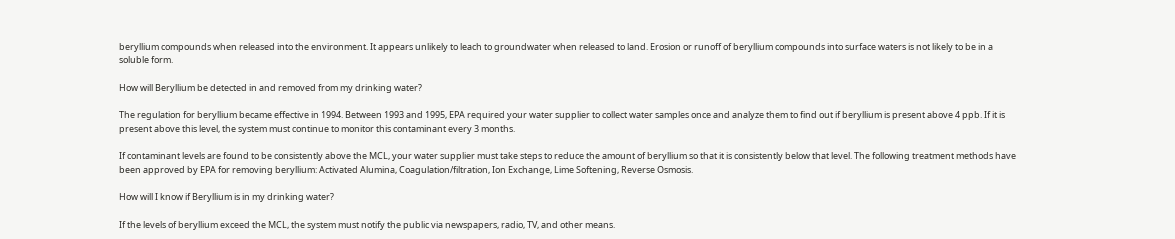beryllium compounds when released into the environment. It appears unlikely to leach to groundwater when released to land. Erosion or runoff of beryllium compounds into surface waters is not likely to be in a soluble form.

How will Beryllium be detected in and removed from my drinking water?

The regulation for beryllium became effective in 1994. Between 1993 and 1995, EPA required your water supplier to collect water samples once and analyze them to find out if beryllium is present above 4 ppb. If it is present above this level, the system must continue to monitor this contaminant every 3 months.

If contaminant levels are found to be consistently above the MCL, your water supplier must take steps to reduce the amount of beryllium so that it is consistently below that level. The following treatment methods have been approved by EPA for removing beryllium: Activated Alumina, Coagulation/filtration, Ion Exchange, Lime Softening, Reverse Osmosis.

How will I know if Beryllium is in my drinking water?

If the levels of beryllium exceed the MCL, the system must notify the public via newspapers, radio, TV, and other means.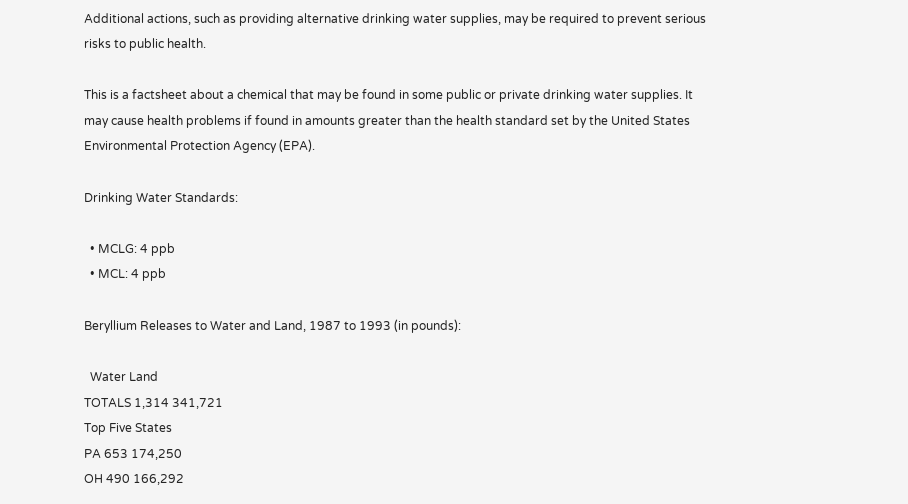Additional actions, such as providing alternative drinking water supplies, may be required to prevent serious risks to public health.

This is a factsheet about a chemical that may be found in some public or private drinking water supplies. It may cause health problems if found in amounts greater than the health standard set by the United States Environmental Protection Agency (EPA).

Drinking Water Standards:

  • MCLG: 4 ppb
  • MCL: 4 ppb

Beryllium Releases to Water and Land, 1987 to 1993 (in pounds):

  Water Land
TOTALS 1,314 341,721
Top Five States
PA 653 174,250
OH 490 166,292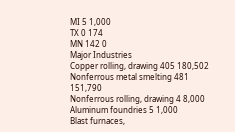MI 5 1,000
TX 0 174
MN 142 0
Major Industries
Copper rolling, drawing 405 180,502
Nonferrous metal smelting 481 151,790
Nonferrous rolling, drawing 4 8,000
Aluminum foundries 5 1,000
Blast furnaces,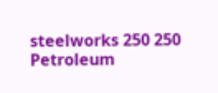steelworks 250 250
Petroleum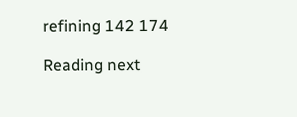refining 142 174

Reading next